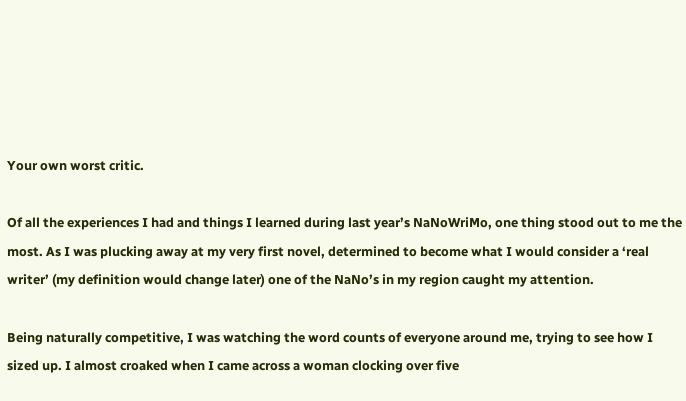Your own worst critic.

Of all the experiences I had and things I learned during last year’s NaNoWriMo, one thing stood out to me the most. As I was plucking away at my very first novel, determined to become what I would consider a ‘real writer’ (my definition would change later) one of the NaNo’s in my region caught my attention.

Being naturally competitive, I was watching the word counts of everyone around me, trying to see how I sized up. I almost croaked when I came across a woman clocking over five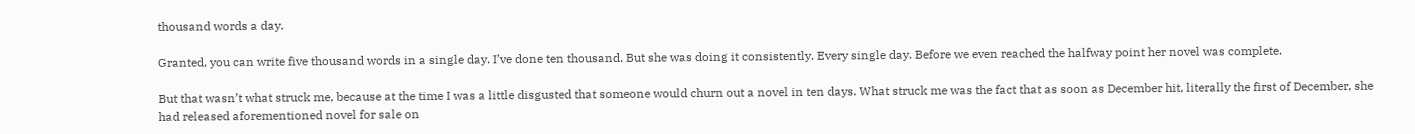thousand words a day.

Granted, you can write five thousand words in a single day. I’ve done ten thousand. But she was doing it consistently. Every single day. Before we even reached the halfway point her novel was complete.

But that wasn’t what struck me, because at the time I was a little disgusted that someone would churn out a novel in ten days. What struck me was the fact that as soon as December hit, literally the first of December, she had released aforementioned novel for sale on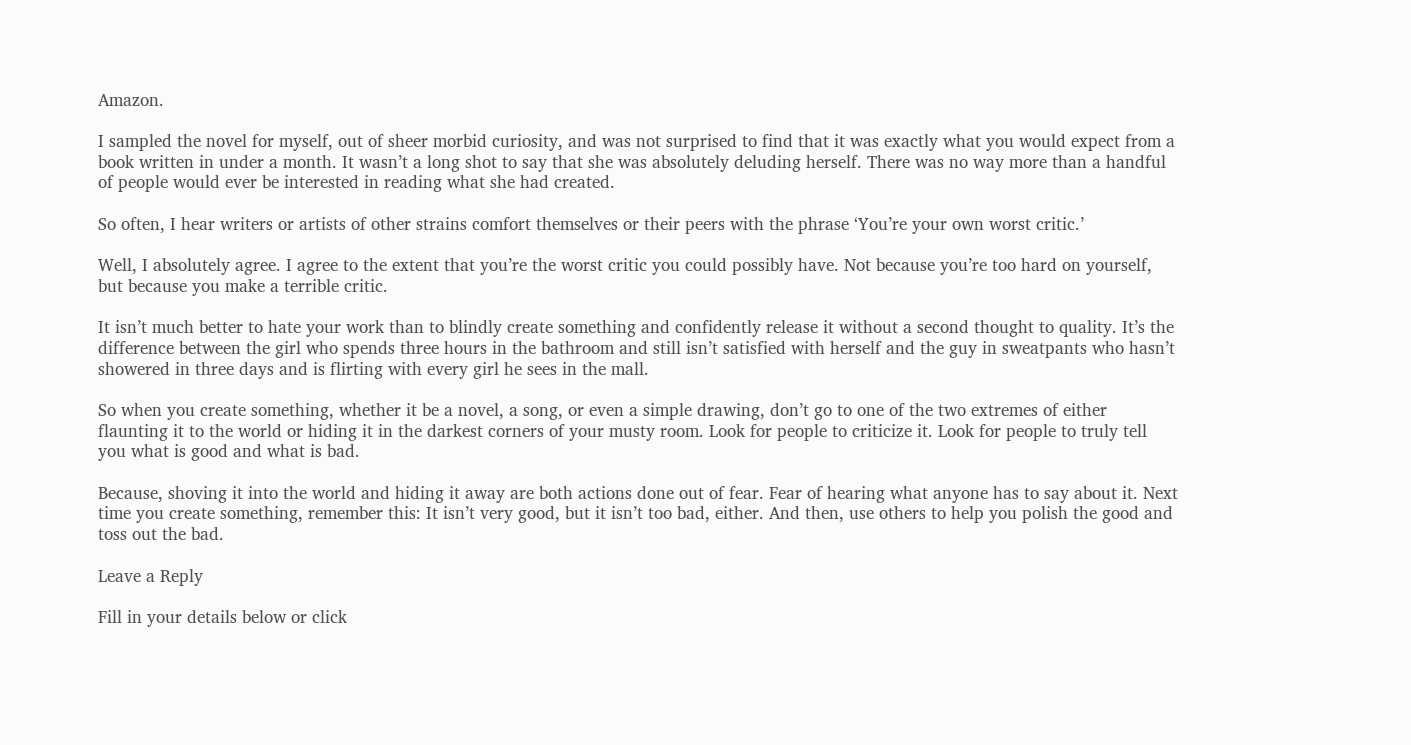Amazon.

I sampled the novel for myself, out of sheer morbid curiosity, and was not surprised to find that it was exactly what you would expect from a book written in under a month. It wasn’t a long shot to say that she was absolutely deluding herself. There was no way more than a handful of people would ever be interested in reading what she had created.

So often, I hear writers or artists of other strains comfort themselves or their peers with the phrase ‘You’re your own worst critic.’

Well, I absolutely agree. I agree to the extent that you’re the worst critic you could possibly have. Not because you’re too hard on yourself, but because you make a terrible critic.

It isn’t much better to hate your work than to blindly create something and confidently release it without a second thought to quality. It’s the difference between the girl who spends three hours in the bathroom and still isn’t satisfied with herself and the guy in sweatpants who hasn’t showered in three days and is flirting with every girl he sees in the mall.

So when you create something, whether it be a novel, a song, or even a simple drawing, don’t go to one of the two extremes of either flaunting it to the world or hiding it in the darkest corners of your musty room. Look for people to criticize it. Look for people to truly tell you what is good and what is bad.

Because, shoving it into the world and hiding it away are both actions done out of fear. Fear of hearing what anyone has to say about it. Next time you create something, remember this: It isn’t very good, but it isn’t too bad, either. And then, use others to help you polish the good and toss out the bad.

Leave a Reply

Fill in your details below or click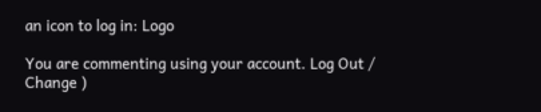an icon to log in: Logo

You are commenting using your account. Log Out /  Change )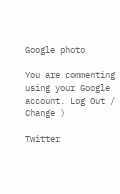Google photo

You are commenting using your Google account. Log Out /  Change )

Twitter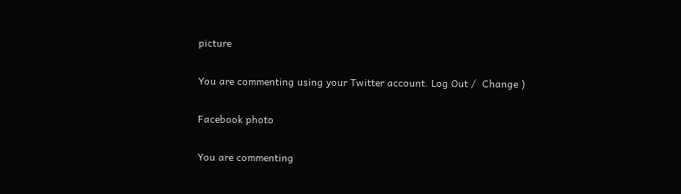picture

You are commenting using your Twitter account. Log Out /  Change )

Facebook photo

You are commenting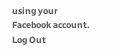using your Facebook account. Log Out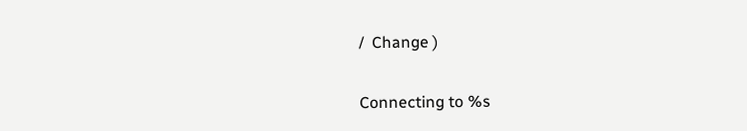/  Change )

Connecting to %s